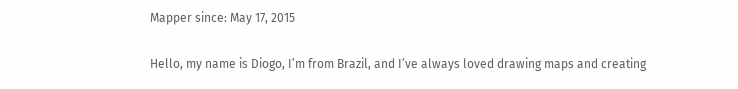Mapper since: May 17, 2015

Hello, my name is Diogo, I’m from Brazil, and I’ve always loved drawing maps and creating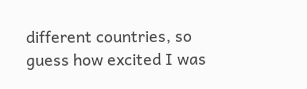different countries, so guess how excited I was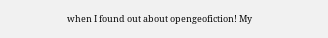when I found out about opengeofiction! My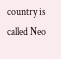country is called Neo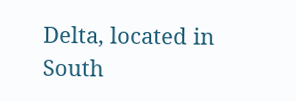Delta, located in South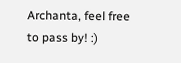Archanta, feel free to pass by! :)